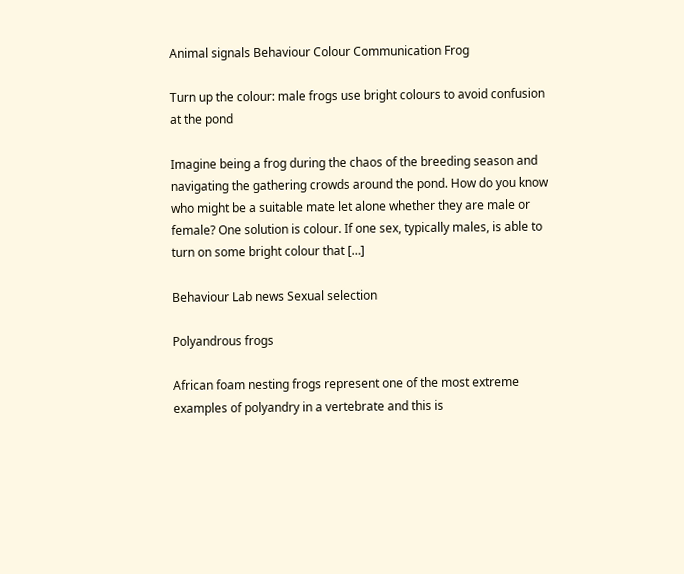Animal signals Behaviour Colour Communication Frog

Turn up the colour: male frogs use bright colours to avoid confusion at the pond

Imagine being a frog during the chaos of the breeding season and navigating the gathering crowds around the pond. How do you know who might be a suitable mate let alone whether they are male or female? One solution is colour. If one sex, typically males, is able to turn on some bright colour that […]

Behaviour Lab news Sexual selection

Polyandrous frogs

African foam nesting frogs represent one of the most extreme examples of polyandry in a vertebrate and this is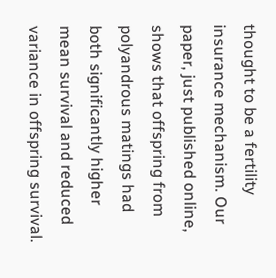thought to be a fertility insurance mechanism. Our paper, just published online, shows that offspring from polyandrous matings had both significantly higher mean survival and reduced variance in offspring survival.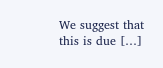We suggest that this is due […]